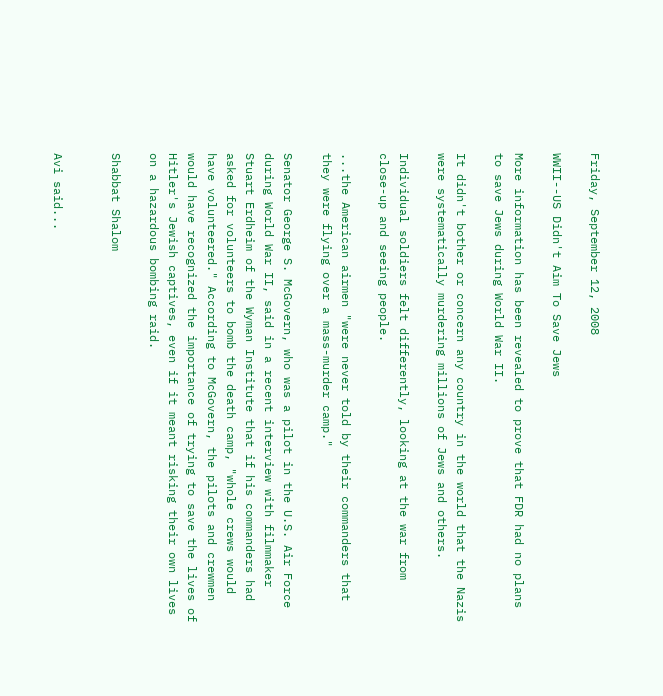Friday, September 12, 2008

WWII--US Didn't Aim To Save Jews

More information has been revealed to prove that FDR had no plans to save Jews during World War II.

It didn't bother or concern any country in the world that the Nazis were systematically murdering millions of Jews and others.

Individual soldiers felt differently, looking at the war from close-up and seeing people.

...the American airmen "were never told by their commanders that they were flying over a mass-murder camp."

Senator George S. McGovern, who was a pilot in the U.S. Air Force during World War II, said in a recent interview with filmmaker Stuart Erdheim of the Wyman Institute that if his commanders had asked for volunteers to bomb the death camp, "whole crews would have volunteered." According to McGovern, the pilots and crewmen would have recognized the importance of trying to save the lives of Hitler's Jewish captives, even if it meant risking their own lives on a hazardous bombing raid.

Shabbat Shalom


Avi said...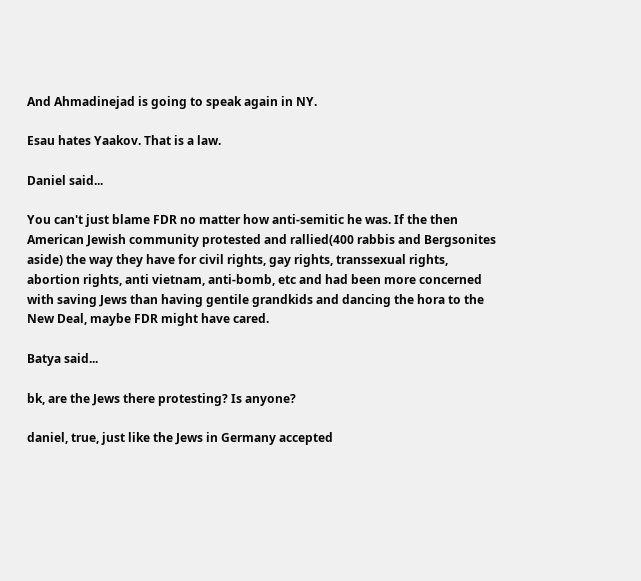And Ahmadinejad is going to speak again in NY.

Esau hates Yaakov. That is a law.

Daniel said...

You can't just blame FDR no matter how anti-semitic he was. If the then American Jewish community protested and rallied(400 rabbis and Bergsonites aside) the way they have for civil rights, gay rights, transsexual rights, abortion rights, anti vietnam, anti-bomb, etc and had been more concerned with saving Jews than having gentile grandkids and dancing the hora to the New Deal, maybe FDR might have cared.

Batya said...

bk, are the Jews there protesting? Is anyone?

daniel, true, just like the Jews in Germany accepted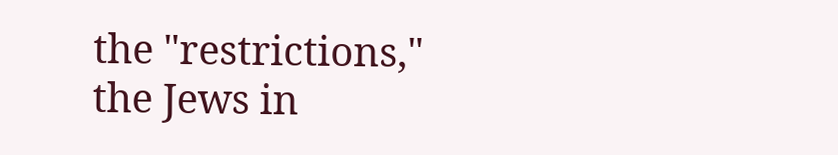the "restrictions," the Jews in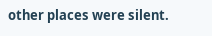other places were silent.